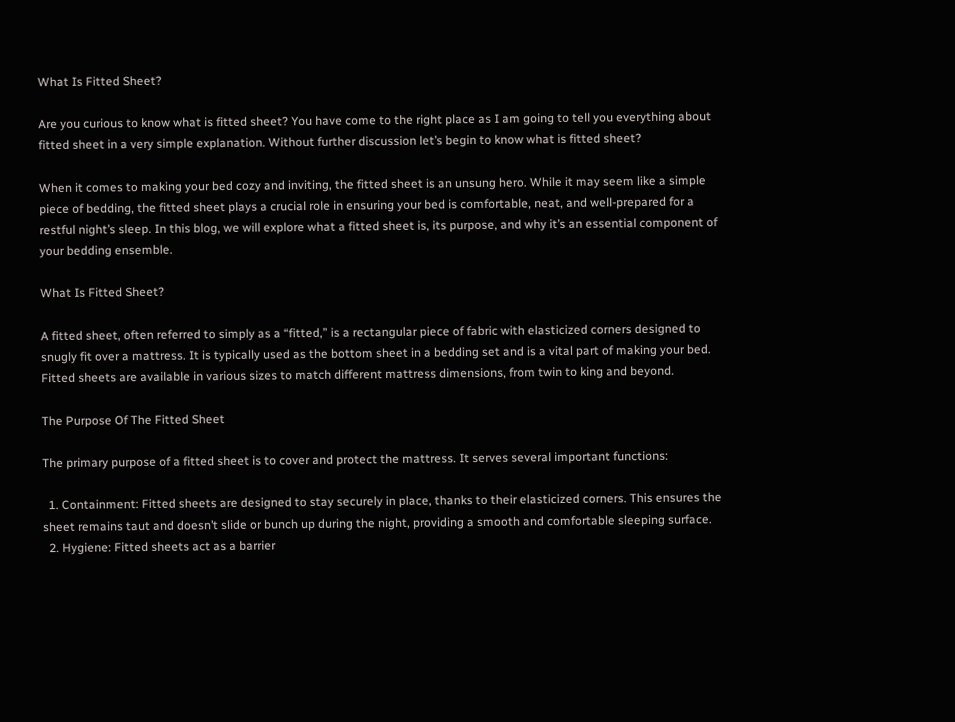What Is Fitted Sheet?

Are you curious to know what is fitted sheet? You have come to the right place as I am going to tell you everything about fitted sheet in a very simple explanation. Without further discussion let’s begin to know what is fitted sheet?

When it comes to making your bed cozy and inviting, the fitted sheet is an unsung hero. While it may seem like a simple piece of bedding, the fitted sheet plays a crucial role in ensuring your bed is comfortable, neat, and well-prepared for a restful night’s sleep. In this blog, we will explore what a fitted sheet is, its purpose, and why it’s an essential component of your bedding ensemble.

What Is Fitted Sheet?

A fitted sheet, often referred to simply as a “fitted,” is a rectangular piece of fabric with elasticized corners designed to snugly fit over a mattress. It is typically used as the bottom sheet in a bedding set and is a vital part of making your bed. Fitted sheets are available in various sizes to match different mattress dimensions, from twin to king and beyond.

The Purpose Of The Fitted Sheet

The primary purpose of a fitted sheet is to cover and protect the mattress. It serves several important functions:

  1. Containment: Fitted sheets are designed to stay securely in place, thanks to their elasticized corners. This ensures the sheet remains taut and doesn’t slide or bunch up during the night, providing a smooth and comfortable sleeping surface.
  2. Hygiene: Fitted sheets act as a barrier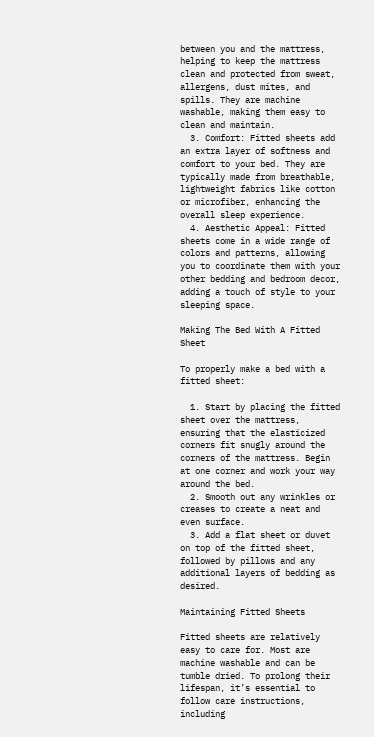between you and the mattress, helping to keep the mattress clean and protected from sweat, allergens, dust mites, and spills. They are machine washable, making them easy to clean and maintain.
  3. Comfort: Fitted sheets add an extra layer of softness and comfort to your bed. They are typically made from breathable, lightweight fabrics like cotton or microfiber, enhancing the overall sleep experience.
  4. Aesthetic Appeal: Fitted sheets come in a wide range of colors and patterns, allowing you to coordinate them with your other bedding and bedroom decor, adding a touch of style to your sleeping space.

Making The Bed With A Fitted Sheet

To properly make a bed with a fitted sheet:

  1. Start by placing the fitted sheet over the mattress, ensuring that the elasticized corners fit snugly around the corners of the mattress. Begin at one corner and work your way around the bed.
  2. Smooth out any wrinkles or creases to create a neat and even surface.
  3. Add a flat sheet or duvet on top of the fitted sheet, followed by pillows and any additional layers of bedding as desired.

Maintaining Fitted Sheets

Fitted sheets are relatively easy to care for. Most are machine washable and can be tumble dried. To prolong their lifespan, it’s essential to follow care instructions, including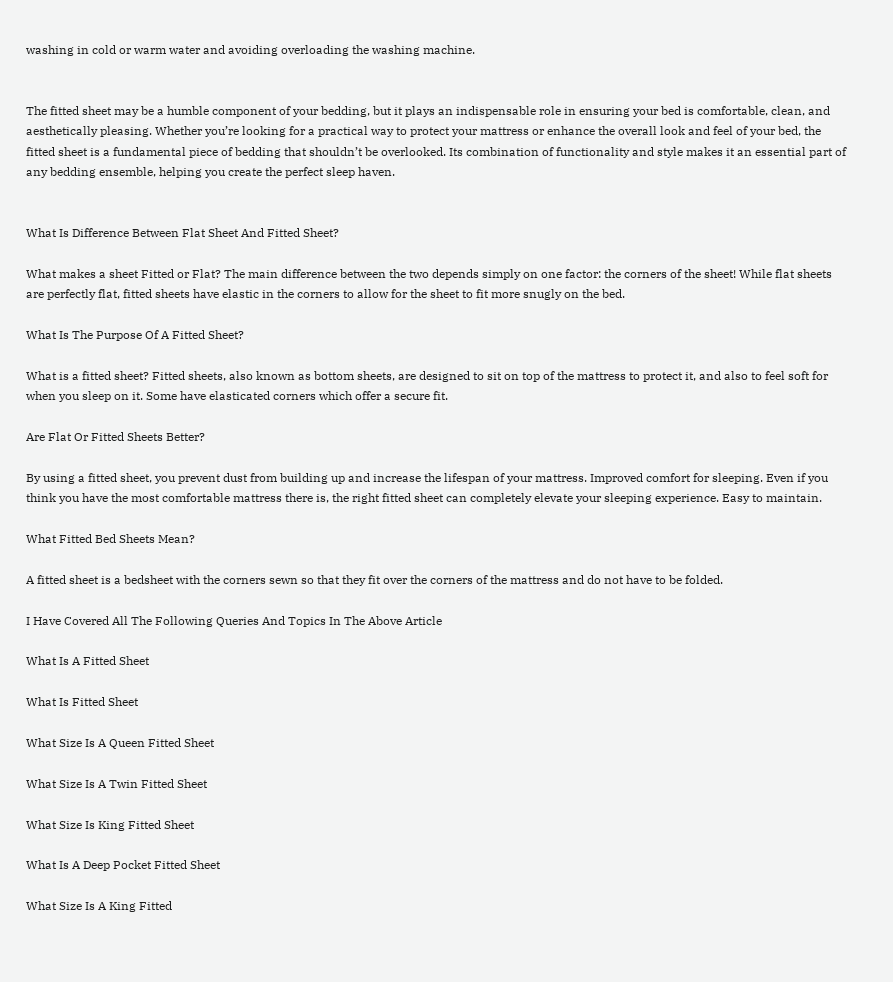washing in cold or warm water and avoiding overloading the washing machine.


The fitted sheet may be a humble component of your bedding, but it plays an indispensable role in ensuring your bed is comfortable, clean, and aesthetically pleasing. Whether you’re looking for a practical way to protect your mattress or enhance the overall look and feel of your bed, the fitted sheet is a fundamental piece of bedding that shouldn’t be overlooked. Its combination of functionality and style makes it an essential part of any bedding ensemble, helping you create the perfect sleep haven.


What Is Difference Between Flat Sheet And Fitted Sheet?

What makes a sheet Fitted or Flat? The main difference between the two depends simply on one factor: the corners of the sheet! While flat sheets are perfectly flat, fitted sheets have elastic in the corners to allow for the sheet to fit more snugly on the bed.

What Is The Purpose Of A Fitted Sheet?

What is a fitted sheet? Fitted sheets, also known as bottom sheets, are designed to sit on top of the mattress to protect it, and also to feel soft for when you sleep on it. Some have elasticated corners which offer a secure fit.

Are Flat Or Fitted Sheets Better?

By using a fitted sheet, you prevent dust from building up and increase the lifespan of your mattress. Improved comfort for sleeping. Even if you think you have the most comfortable mattress there is, the right fitted sheet can completely elevate your sleeping experience. Easy to maintain.

What Fitted Bed Sheets Mean?

A fitted sheet is a bedsheet with the corners sewn so that they fit over the corners of the mattress and do not have to be folded.

I Have Covered All The Following Queries And Topics In The Above Article

What Is A Fitted Sheet

What Is Fitted Sheet

What Size Is A Queen Fitted Sheet

What Size Is A Twin Fitted Sheet

What Size Is King Fitted Sheet

What Is A Deep Pocket Fitted Sheet

What Size Is A King Fitted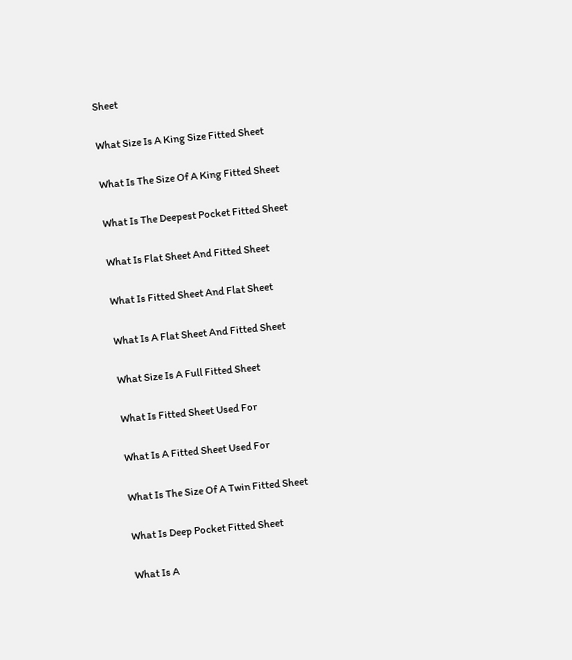Sheet

What Size Is A King Size Fitted Sheet

What Is The Size Of A King Fitted Sheet

What Is The Deepest Pocket Fitted Sheet

What Is Flat Sheet And Fitted Sheet

What Is Fitted Sheet And Flat Sheet

What Is A Flat Sheet And Fitted Sheet

What Size Is A Full Fitted Sheet

What Is Fitted Sheet Used For

What Is A Fitted Sheet Used For

What Is The Size Of A Twin Fitted Sheet

What Is Deep Pocket Fitted Sheet

What Is A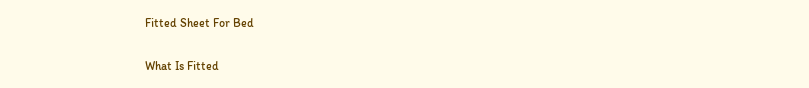Fitted Sheet For Bed

What Is Fitted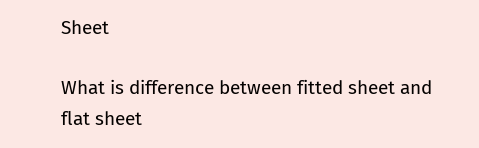Sheet

What is difference between fitted sheet and flat sheet